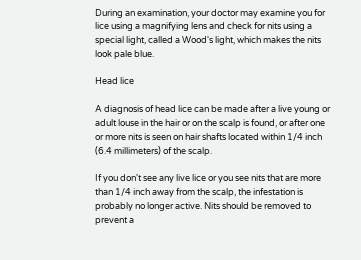During an examination, your doctor may examine you for lice using a magnifying lens and check for nits using a special light, called a Wood's light, which makes the nits look pale blue.

Head lice

A diagnosis of head lice can be made after a live young or adult louse in the hair or on the scalp is found, or after one or more nits is seen on hair shafts located within 1/4 inch (6.4 millimeters) of the scalp.

If you don't see any live lice or you see nits that are more than 1/4 inch away from the scalp, the infestation is probably no longer active. Nits should be removed to prevent a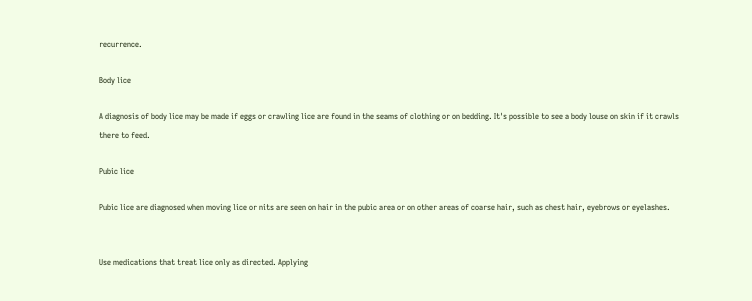recurrence.

Body lice

A diagnosis of body lice may be made if eggs or crawling lice are found in the seams of clothing or on bedding. It's possible to see a body louse on skin if it crawls there to feed.

Pubic lice

Pubic lice are diagnosed when moving lice or nits are seen on hair in the pubic area or on other areas of coarse hair, such as chest hair, eyebrows or eyelashes.


Use medications that treat lice only as directed. Applying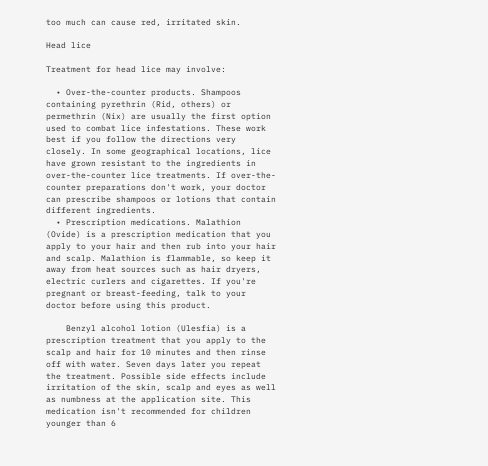too much can cause red, irritated skin.

Head lice

Treatment for head lice may involve:

  • Over-the-counter products. Shampoos containing pyrethrin (Rid, others) or permethrin (Nix) are usually the first option used to combat lice infestations. These work best if you follow the directions very closely. In some geographical locations, lice have grown resistant to the ingredients in over-the-counter lice treatments. If over-the-counter preparations don't work, your doctor can prescribe shampoos or lotions that contain different ingredients.
  • Prescription medications. Malathion (Ovide) is a prescription medication that you apply to your hair and then rub into your hair and scalp. Malathion is flammable, so keep it away from heat sources such as hair dryers, electric curlers and cigarettes. If you're pregnant or breast-feeding, talk to your doctor before using this product.

    Benzyl alcohol lotion (Ulesfia) is a prescription treatment that you apply to the scalp and hair for 10 minutes and then rinse off with water. Seven days later you repeat the treatment. Possible side effects include irritation of the skin, scalp and eyes as well as numbness at the application site. This medication isn't recommended for children younger than 6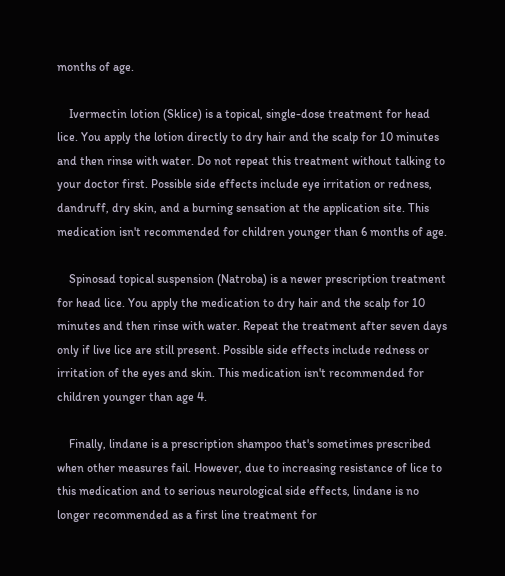months of age.

    Ivermectin lotion (Sklice) is a topical, single-dose treatment for head lice. You apply the lotion directly to dry hair and the scalp for 10 minutes and then rinse with water. Do not repeat this treatment without talking to your doctor first. Possible side effects include eye irritation or redness, dandruff, dry skin, and a burning sensation at the application site. This medication isn't recommended for children younger than 6 months of age.

    Spinosad topical suspension (Natroba) is a newer prescription treatment for head lice. You apply the medication to dry hair and the scalp for 10 minutes and then rinse with water. Repeat the treatment after seven days only if live lice are still present. Possible side effects include redness or irritation of the eyes and skin. This medication isn't recommended for children younger than age 4.

    Finally, lindane is a prescription shampoo that's sometimes prescribed when other measures fail. However, due to increasing resistance of lice to this medication and to serious neurological side effects, lindane is no longer recommended as a first line treatment for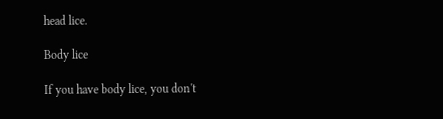head lice.

Body lice

If you have body lice, you don't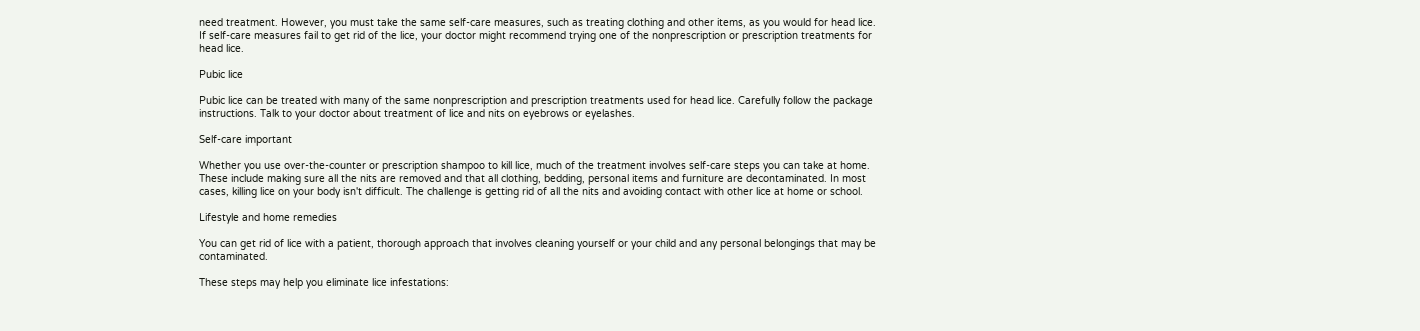need treatment. However, you must take the same self-care measures, such as treating clothing and other items, as you would for head lice. If self-care measures fail to get rid of the lice, your doctor might recommend trying one of the nonprescription or prescription treatments for head lice.

Pubic lice

Pubic lice can be treated with many of the same nonprescription and prescription treatments used for head lice. Carefully follow the package instructions. Talk to your doctor about treatment of lice and nits on eyebrows or eyelashes.

Self-care important

Whether you use over-the-counter or prescription shampoo to kill lice, much of the treatment involves self-care steps you can take at home. These include making sure all the nits are removed and that all clothing, bedding, personal items and furniture are decontaminated. In most cases, killing lice on your body isn't difficult. The challenge is getting rid of all the nits and avoiding contact with other lice at home or school.

Lifestyle and home remedies

You can get rid of lice with a patient, thorough approach that involves cleaning yourself or your child and any personal belongings that may be contaminated.

These steps may help you eliminate lice infestations: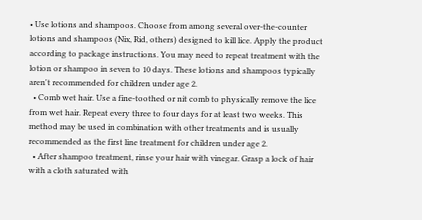• Use lotions and shampoos. Choose from among several over-the-counter lotions and shampoos (Nix, Rid, others) designed to kill lice. Apply the product according to package instructions. You may need to repeat treatment with the lotion or shampoo in seven to 10 days. These lotions and shampoos typically aren't recommended for children under age 2.
  • Comb wet hair. Use a fine-toothed or nit comb to physically remove the lice from wet hair. Repeat every three to four days for at least two weeks. This method may be used in combination with other treatments and is usually recommended as the first line treatment for children under age 2.
  • After shampoo treatment, rinse your hair with vinegar. Grasp a lock of hair with a cloth saturated with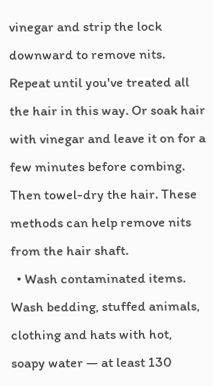vinegar and strip the lock downward to remove nits. Repeat until you've treated all the hair in this way. Or soak hair with vinegar and leave it on for a few minutes before combing. Then towel-dry the hair. These methods can help remove nits from the hair shaft.
  • Wash contaminated items. Wash bedding, stuffed animals, clothing and hats with hot, soapy water — at least 130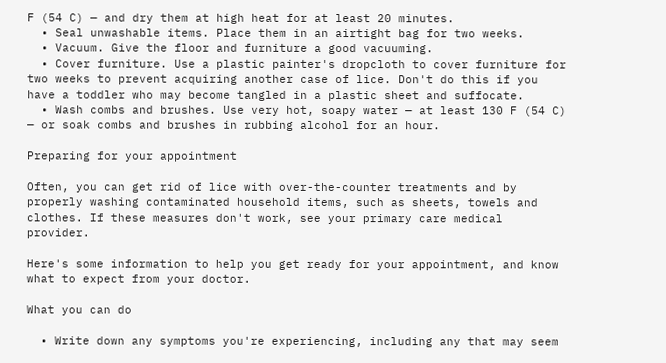F (54 C) — and dry them at high heat for at least 20 minutes.
  • Seal unwashable items. Place them in an airtight bag for two weeks.
  • Vacuum. Give the floor and furniture a good vacuuming.
  • Cover furniture. Use a plastic painter's dropcloth to cover furniture for two weeks to prevent acquiring another case of lice. Don't do this if you have a toddler who may become tangled in a plastic sheet and suffocate.
  • Wash combs and brushes. Use very hot, soapy water — at least 130 F (54 C) — or soak combs and brushes in rubbing alcohol for an hour.

Preparing for your appointment

Often, you can get rid of lice with over-the-counter treatments and by properly washing contaminated household items, such as sheets, towels and clothes. If these measures don't work, see your primary care medical provider.

Here's some information to help you get ready for your appointment, and know what to expect from your doctor.

What you can do

  • Write down any symptoms you're experiencing, including any that may seem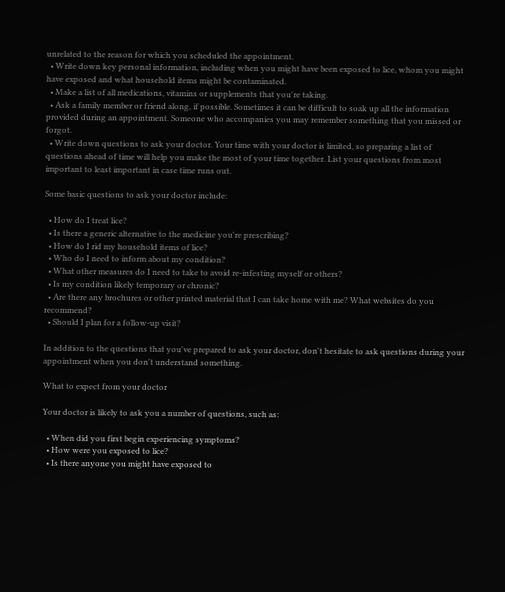unrelated to the reason for which you scheduled the appointment.
  • Write down key personal information, including when you might have been exposed to lice, whom you might have exposed and what household items might be contaminated.
  • Make a list of all medications, vitamins or supplements that you're taking.
  • Ask a family member or friend along, if possible. Sometimes it can be difficult to soak up all the information provided during an appointment. Someone who accompanies you may remember something that you missed or forgot.
  • Write down questions to ask your doctor. Your time with your doctor is limited, so preparing a list of questions ahead of time will help you make the most of your time together. List your questions from most important to least important in case time runs out.

Some basic questions to ask your doctor include:

  • How do I treat lice?
  • Is there a generic alternative to the medicine you're prescribing?
  • How do I rid my household items of lice?
  • Who do I need to inform about my condition?
  • What other measures do I need to take to avoid re-infesting myself or others?
  • Is my condition likely temporary or chronic?
  • Are there any brochures or other printed material that I can take home with me? What websites do you recommend?
  • Should I plan for a follow-up visit?

In addition to the questions that you've prepared to ask your doctor, don't hesitate to ask questions during your appointment when you don't understand something.

What to expect from your doctor

Your doctor is likely to ask you a number of questions, such as:

  • When did you first begin experiencing symptoms?
  • How were you exposed to lice?
  • Is there anyone you might have exposed to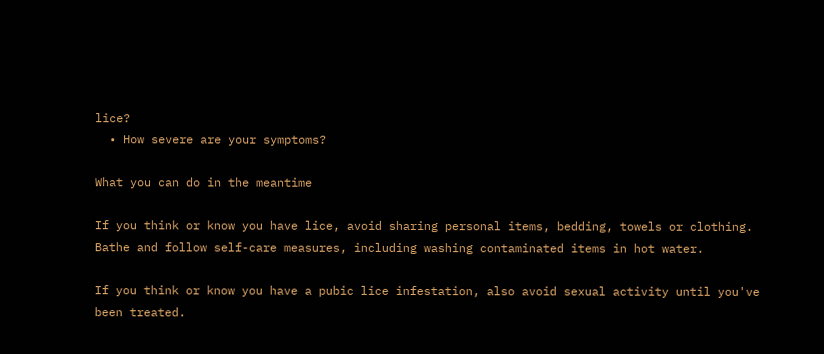lice?
  • How severe are your symptoms?

What you can do in the meantime

If you think or know you have lice, avoid sharing personal items, bedding, towels or clothing. Bathe and follow self-care measures, including washing contaminated items in hot water.

If you think or know you have a pubic lice infestation, also avoid sexual activity until you've been treated.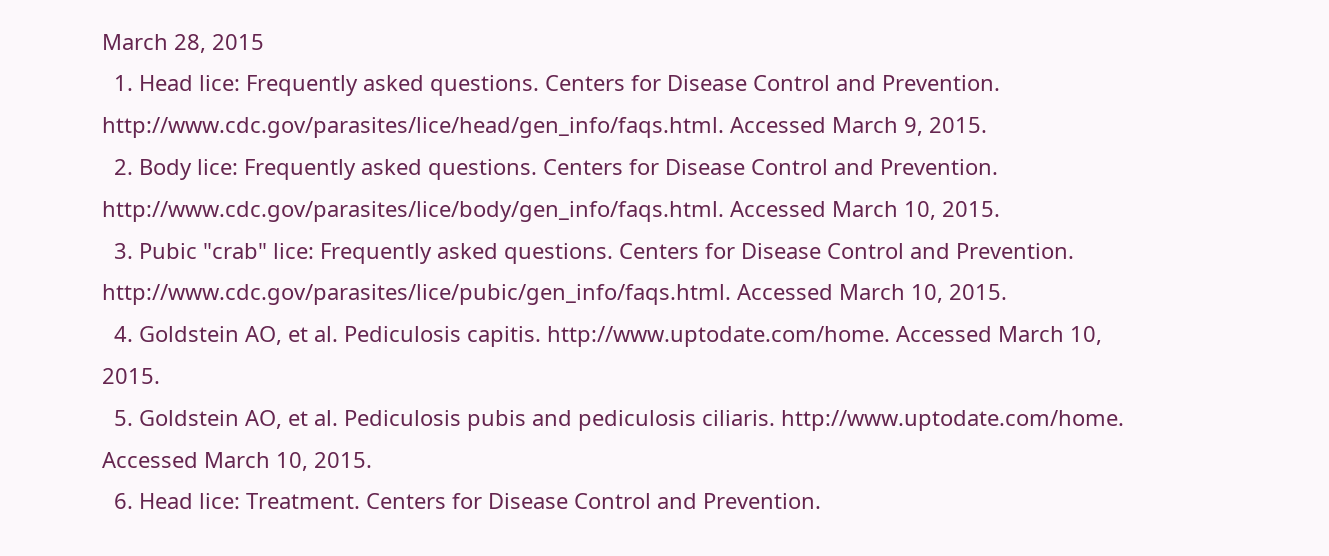March 28, 2015
  1. Head lice: Frequently asked questions. Centers for Disease Control and Prevention. http://www.cdc.gov/parasites/lice/head/gen_info/faqs.html. Accessed March 9, 2015.
  2. Body lice: Frequently asked questions. Centers for Disease Control and Prevention. http://www.cdc.gov/parasites/lice/body/gen_info/faqs.html. Accessed March 10, 2015.
  3. Pubic "crab" lice: Frequently asked questions. Centers for Disease Control and Prevention. http://www.cdc.gov/parasites/lice/pubic/gen_info/faqs.html. Accessed March 10, 2015.
  4. Goldstein AO, et al. Pediculosis capitis. http://www.uptodate.com/home. Accessed March 10, 2015.
  5. Goldstein AO, et al. Pediculosis pubis and pediculosis ciliaris. http://www.uptodate.com/home. Accessed March 10, 2015.
  6. Head lice: Treatment. Centers for Disease Control and Prevention.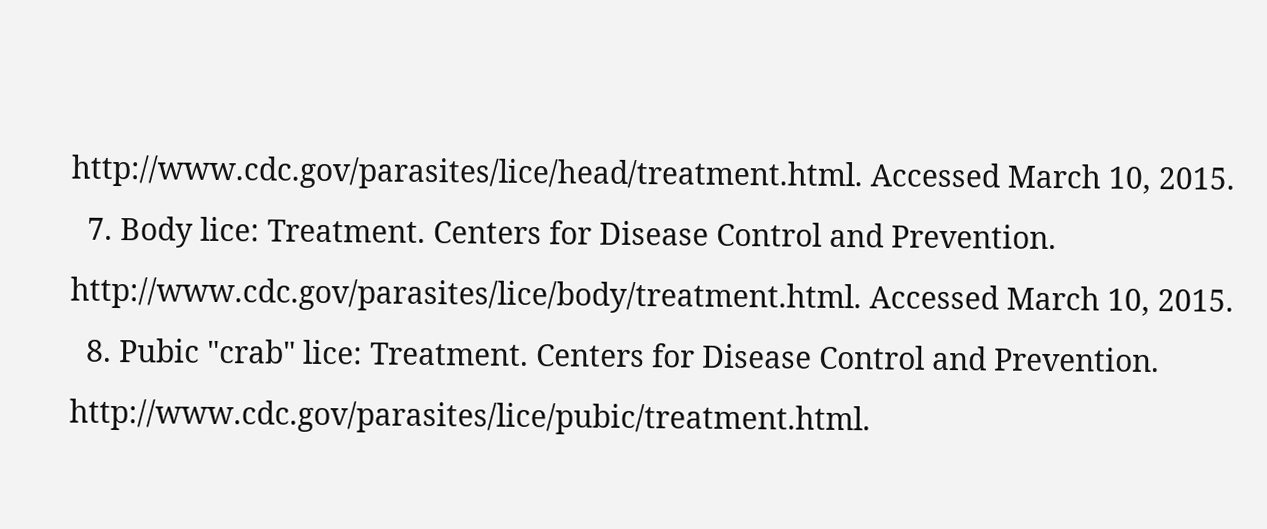http://www.cdc.gov/parasites/lice/head/treatment.html. Accessed March 10, 2015.
  7. Body lice: Treatment. Centers for Disease Control and Prevention. http://www.cdc.gov/parasites/lice/body/treatment.html. Accessed March 10, 2015.
  8. Pubic "crab" lice: Treatment. Centers for Disease Control and Prevention. http://www.cdc.gov/parasites/lice/pubic/treatment.html.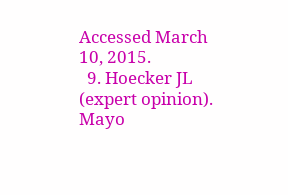Accessed March 10, 2015.
  9. Hoecker JL (expert opinion). Mayo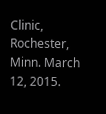Clinic, Rochester, Minn. March 12, 2015.